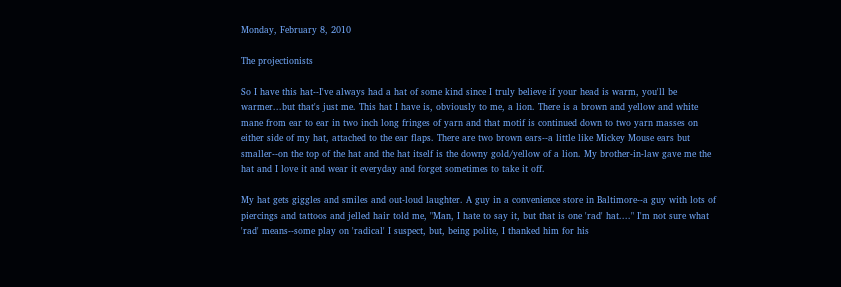Monday, February 8, 2010

The projectionists

So I have this hat--I've always had a hat of some kind since I truly believe if your head is warm, you'll be warmer...but that's just me. This hat I have is, obviously to me, a lion. There is a brown and yellow and white mane from ear to ear in two inch long fringes of yarn and that motif is continued down to two yarn masses on either side of my hat, attached to the ear flaps. There are two brown ears--a little like Mickey Mouse ears but smaller--on the top of the hat and the hat itself is the downy gold/yellow of a lion. My brother-in-law gave me the hat and I love it and wear it everyday and forget sometimes to take it off.

My hat gets giggles and smiles and out-loud laughter. A guy in a convenience store in Baltimore--a guy with lots of piercings and tattoos and jelled hair told me, "Man, I hate to say it, but that is one 'rad' hat...." I'm not sure what 'rad' means--some play on 'radical' I suspect, but, being polite, I thanked him for his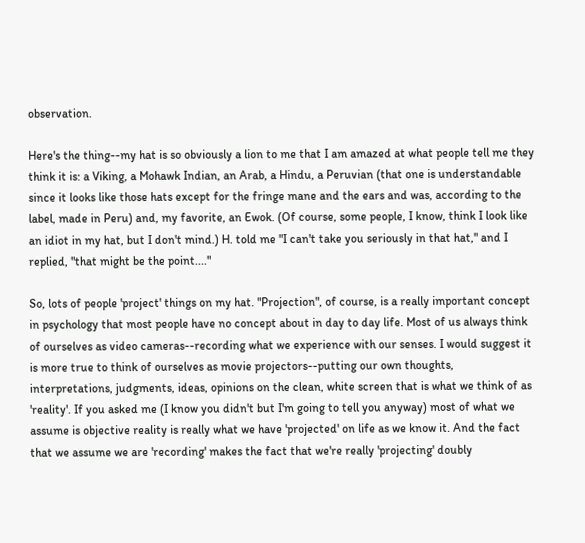observation.

Here's the thing--my hat is so obviously a lion to me that I am amazed at what people tell me they think it is: a Viking, a Mohawk Indian, an Arab, a Hindu, a Peruvian (that one is understandable since it looks like those hats except for the fringe mane and the ears and was, according to the label, made in Peru) and, my favorite, an Ewok. (Of course, some people, I know, think I look like an idiot in my hat, but I don't mind.) H. told me "I can't take you seriously in that hat," and I replied, "that might be the point...."

So, lots of people 'project' things on my hat. "Projection", of course, is a really important concept in psychology that most people have no concept about in day to day life. Most of us always think of ourselves as video cameras--recording what we experience with our senses. I would suggest it is more true to think of ourselves as movie projectors--putting our own thoughts, interpretations, judgments, ideas, opinions on the clean, white screen that is what we think of as 'reality'. If you asked me (I know you didn't but I'm going to tell you anyway) most of what we assume is objective reality is really what we have 'projected' on life as we know it. And the fact that we assume we are 'recording' makes the fact that we're really 'projecting' doubly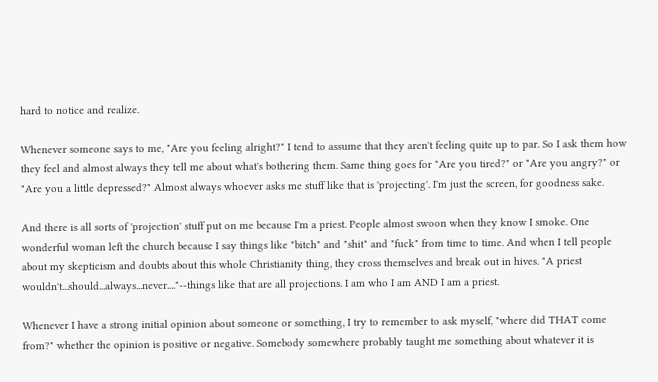hard to notice and realize.

Whenever someone says to me, "Are you feeling alright?" I tend to assume that they aren't feeling quite up to par. So I ask them how they feel and almost always they tell me about what's bothering them. Same thing goes for "Are you tired?" or "Are you angry?" or "Are you a little depressed?" Almost always whoever asks me stuff like that is 'projecting'. I'm just the screen, for goodness sake.

And there is all sorts of 'projection' stuff put on me because I'm a priest. People almost swoon when they know I smoke. One wonderful woman left the church because I say things like "bitch" and "shit" and "fuck" from time to time. And when I tell people about my skepticism and doubts about this whole Christianity thing, they cross themselves and break out in hives. "A priest wouldn't...should...always...never...."--things like that are all projections. I am who I am AND I am a priest.

Whenever I have a strong initial opinion about someone or something, I try to remember to ask myself, "where did THAT come from?" whether the opinion is positive or negative. Somebody somewhere probably taught me something about whatever it is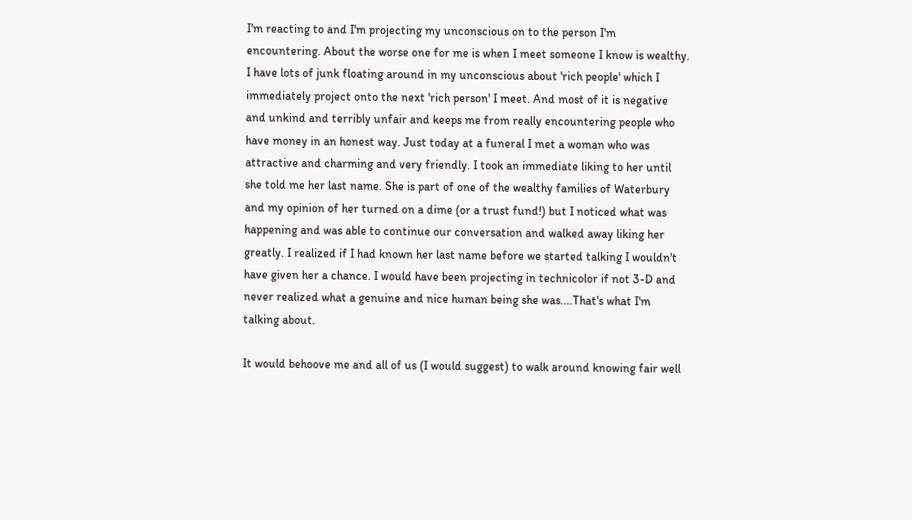I'm reacting to and I'm projecting my unconscious on to the person I'm encountering. About the worse one for me is when I meet someone I know is wealthy. I have lots of junk floating around in my unconscious about 'rich people' which I immediately project onto the next 'rich person' I meet. And most of it is negative and unkind and terribly unfair and keeps me from really encountering people who have money in an honest way. Just today at a funeral I met a woman who was attractive and charming and very friendly. I took an immediate liking to her until she told me her last name. She is part of one of the wealthy families of Waterbury and my opinion of her turned on a dime (or a trust fund!) but I noticed what was happening and was able to continue our conversation and walked away liking her greatly. I realized if I had known her last name before we started talking I wouldn't have given her a chance. I would have been projecting in technicolor if not 3-D and never realized what a genuine and nice human being she was....That's what I'm talking about.

It would behoove me and all of us (I would suggest) to walk around knowing fair well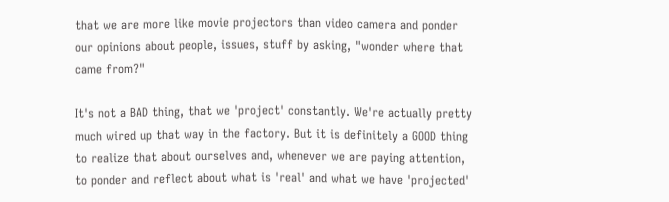that we are more like movie projectors than video camera and ponder our opinions about people, issues, stuff by asking, "wonder where that came from?"

It's not a BAD thing, that we 'project' constantly. We're actually pretty much wired up that way in the factory. But it is definitely a GOOD thing to realize that about ourselves and, whenever we are paying attention, to ponder and reflect about what is 'real' and what we have 'projected'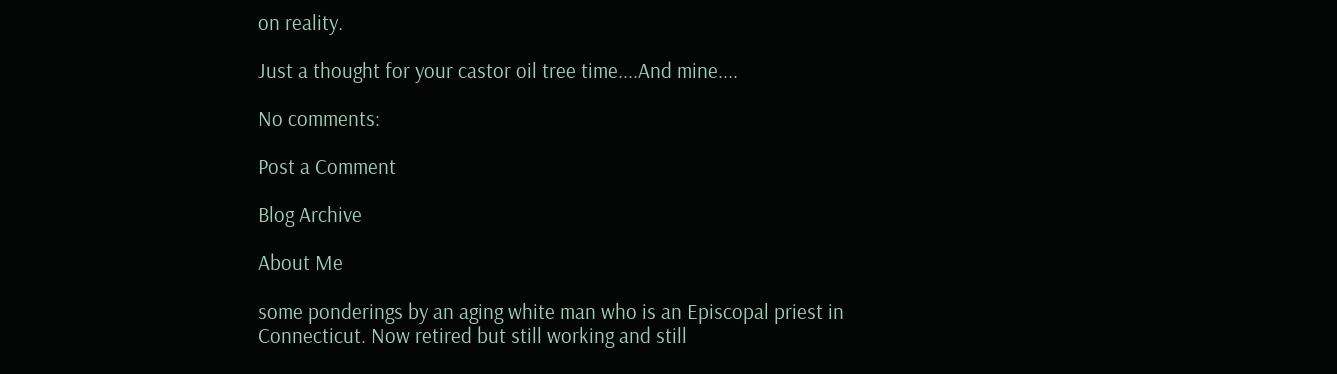on reality.

Just a thought for your castor oil tree time....And mine....

No comments:

Post a Comment

Blog Archive

About Me

some ponderings by an aging white man who is an Episcopal priest in Connecticut. Now retired but still working and still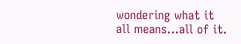wondering what it all means...all of it.